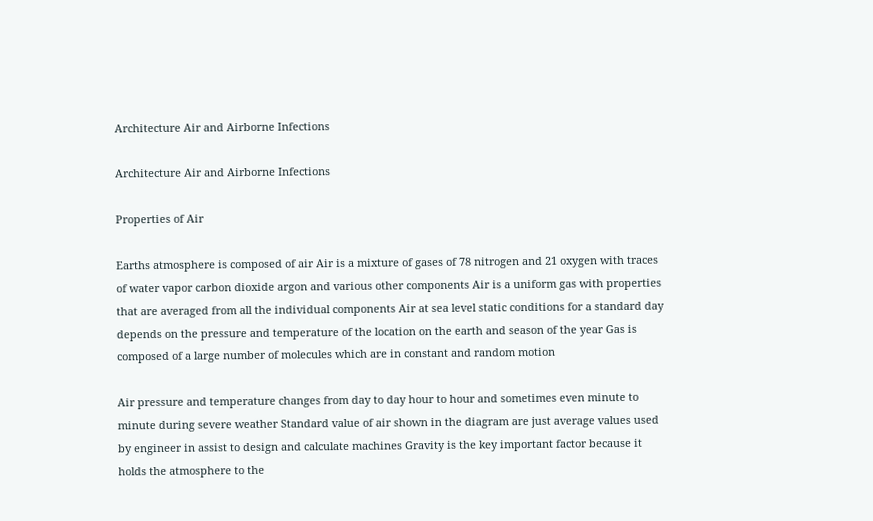Architecture Air and Airborne Infections

Architecture Air and Airborne Infections

Properties of Air

Earths atmosphere is composed of air Air is a mixture of gases of 78 nitrogen and 21 oxygen with traces of water vapor carbon dioxide argon and various other components Air is a uniform gas with properties that are averaged from all the individual components Air at sea level static conditions for a standard day depends on the pressure and temperature of the location on the earth and season of the year Gas is composed of a large number of molecules which are in constant and random motion

Air pressure and temperature changes from day to day hour to hour and sometimes even minute to minute during severe weather Standard value of air shown in the diagram are just average values used by engineer in assist to design and calculate machines Gravity is the key important factor because it holds the atmosphere to the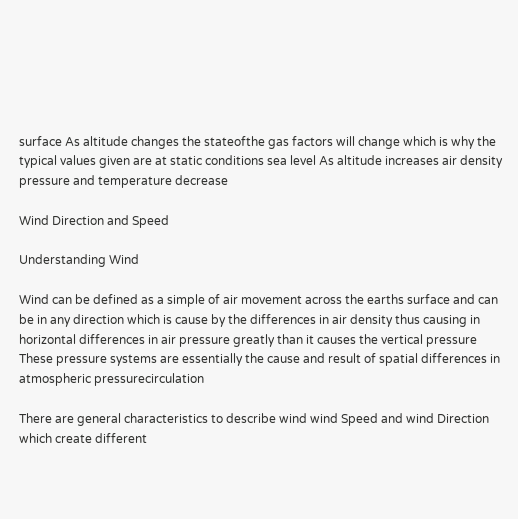surface As altitude changes the stateofthe gas factors will change which is why the typical values given are at static conditions sea level As altitude increases air density pressure and temperature decrease

Wind Direction and Speed

Understanding Wind

Wind can be defined as a simple of air movement across the earths surface and can be in any direction which is cause by the differences in air density thus causing in horizontal differences in air pressure greatly than it causes the vertical pressure These pressure systems are essentially the cause and result of spatial differences in atmospheric pressurecirculation

There are general characteristics to describe wind wind Speed and wind Direction which create different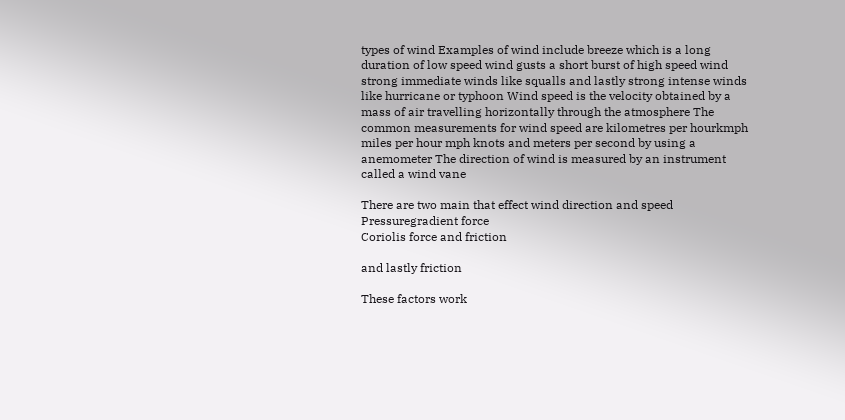types of wind Examples of wind include breeze which is a long duration of low speed wind gusts a short burst of high speed wind strong immediate winds like squalls and lastly strong intense winds like hurricane or typhoon Wind speed is the velocity obtained by a mass of air travelling horizontally through the atmosphere The common measurements for wind speed are kilometres per hourkmph miles per hour mph knots and meters per second by using a anemometer The direction of wind is measured by an instrument called a wind vane

There are two main that effect wind direction and speed
Pressuregradient force
Coriolis force and friction

and lastly friction

These factors work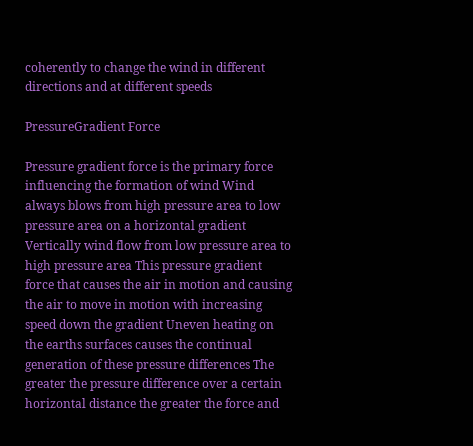coherently to change the wind in different directions and at different speeds

PressureGradient Force

Pressure gradient force is the primary force influencing the formation of wind Wind always blows from high pressure area to low pressure area on a horizontal gradient Vertically wind flow from low pressure area to high pressure area This pressure gradient force that causes the air in motion and causing the air to move in motion with increasing speed down the gradient Uneven heating on the earths surfaces causes the continual generation of these pressure differences The greater the pressure difference over a certain horizontal distance the greater the force and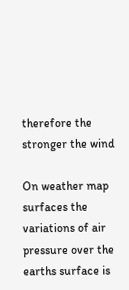therefore the stronger the wind

On weather map surfaces the variations of air pressure over the earths surface is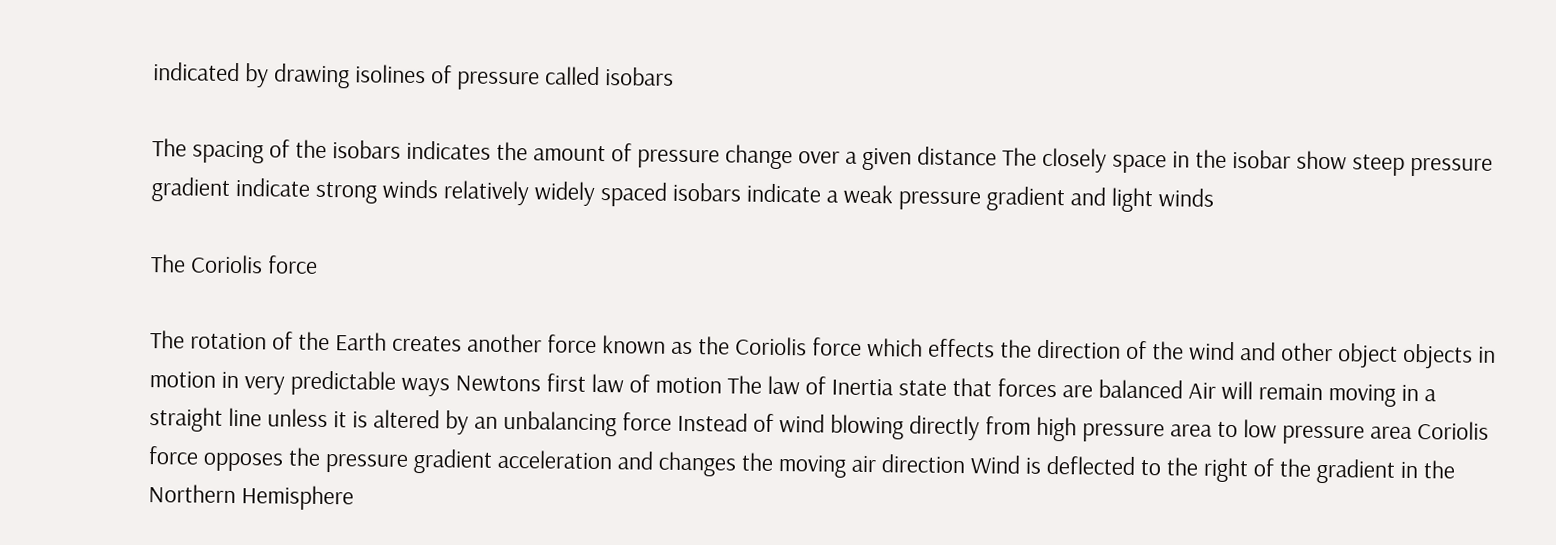indicated by drawing isolines of pressure called isobars

The spacing of the isobars indicates the amount of pressure change over a given distance The closely space in the isobar show steep pressure gradient indicate strong winds relatively widely spaced isobars indicate a weak pressure gradient and light winds

The Coriolis force

The rotation of the Earth creates another force known as the Coriolis force which effects the direction of the wind and other object objects in motion in very predictable ways Newtons first law of motion The law of Inertia state that forces are balanced Air will remain moving in a straight line unless it is altered by an unbalancing force Instead of wind blowing directly from high pressure area to low pressure area Coriolis force opposes the pressure gradient acceleration and changes the moving air direction Wind is deflected to the right of the gradient in the Northern Hemisphere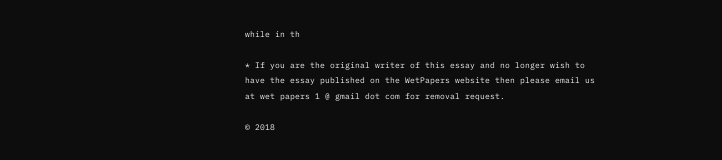while in th

* If you are the original writer of this essay and no longer wish to have the essay published on the WetPapers website then please email us at wet papers 1 @ gmail dot com for removal request.

© 2018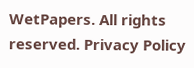WetPapers. All rights reserved. Privacy Policy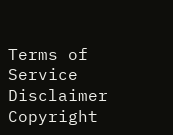Terms of Service Disclaimer Copyright